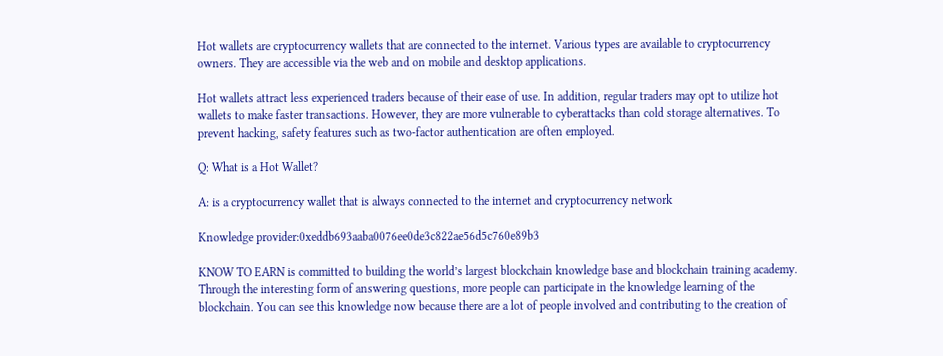Hot wallets are cryptocurrency wallets that are connected to the internet. Various types are available to cryptocurrency owners. They are accessible via the web and on mobile and desktop applications.

Hot wallets attract less experienced traders because of their ease of use. In addition, regular traders may opt to utilize hot wallets to make faster transactions. However, they are more vulnerable to cyberattacks than cold storage alternatives. To prevent hacking, safety features such as two-factor authentication are often employed.

Q: What is a Hot Wallet?

A: is a cryptocurrency wallet that is always connected to the internet and cryptocurrency network

Knowledge provider:0xeddb693aaba0076ee0de3c822ae56d5c760e89b3

KNOW TO EARN is committed to building the world’s largest blockchain knowledge base and blockchain training academy. Through the interesting form of answering questions, more people can participate in the knowledge learning of the blockchain. You can see this knowledge now because there are a lot of people involved and contributing to the creation of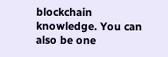blockchain knowledge. You can also be one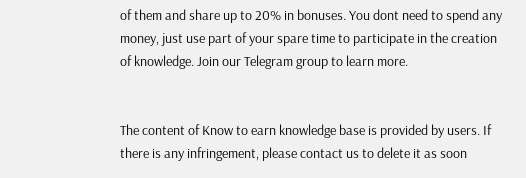of them and share up to 20% in bonuses. You dont need to spend any money, just use part of your spare time to participate in the creation of knowledge. Join our Telegram group to learn more.


The content of Know to earn knowledge base is provided by users. If there is any infringement, please contact us to delete it as soon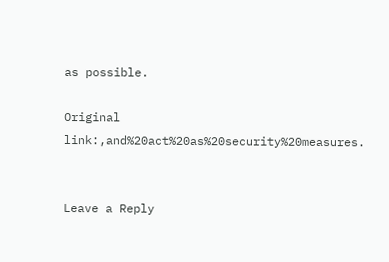as possible.

Original link:,and%20act%20as%20security%20measures.


Leave a Reply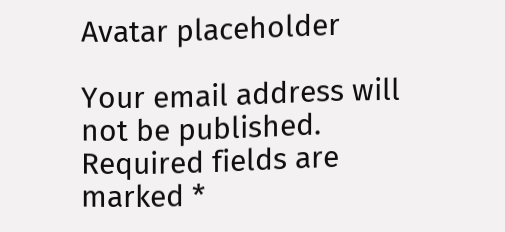Avatar placeholder

Your email address will not be published. Required fields are marked *